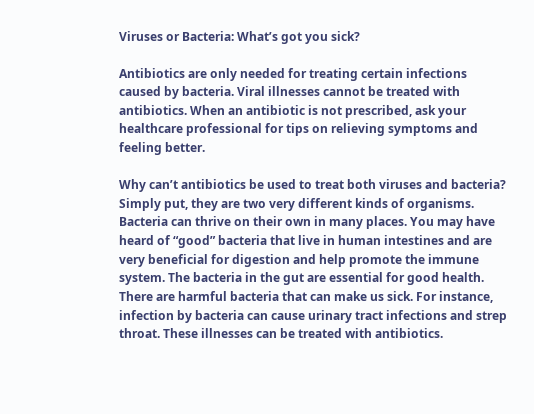Viruses or Bacteria: What’s got you sick?

Antibiotics are only needed for treating certain infections caused by bacteria. Viral illnesses cannot be treated with antibiotics. When an antibiotic is not prescribed, ask your healthcare professional for tips on relieving symptoms and feeling better.

Why can’t antibiotics be used to treat both viruses and bacteria?  Simply put, they are two very different kinds of organisms. Bacteria can thrive on their own in many places. You may have heard of “good” bacteria that live in human intestines and are very beneficial for digestion and help promote the immune system. The bacteria in the gut are essential for good health. There are harmful bacteria that can make us sick. For instance, infection by bacteria can cause urinary tract infections and strep throat. These illnesses can be treated with antibiotics.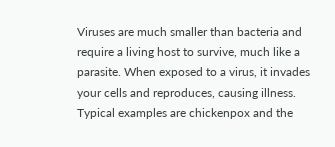Viruses are much smaller than bacteria and require a living host to survive, much like a parasite. When exposed to a virus, it invades your cells and reproduces, causing illness. Typical examples are chickenpox and the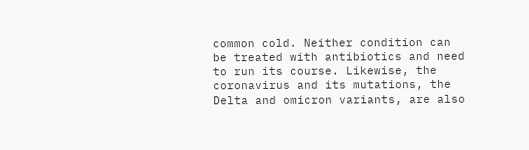common cold. Neither condition can be treated with antibiotics and need to run its course. Likewise, the coronavirus and its mutations, the Delta and omicron variants, are also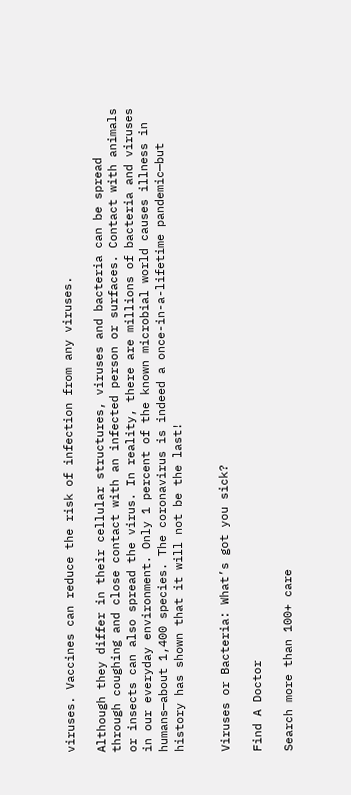viruses. Vaccines can reduce the risk of infection from any viruses.

Although they differ in their cellular structures, viruses and bacteria can be spread through coughing and close contact with an infected person or surfaces. Contact with animals or insects can also spread the virus. In reality, there are millions of bacteria and viruses in our everyday environment. Only 1 percent of the known microbial world causes illness in humans—about 1,400 species. The coronavirus is indeed a once-in-a-lifetime pandemic—but history has shown that it will not be the last!


Viruses or Bacteria: What’s got you sick?

Find A Doctor

Search more than 100+ care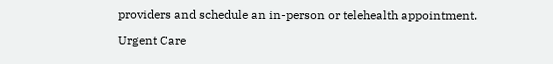providers and schedule an in-person or telehealth appointment.

Urgent Care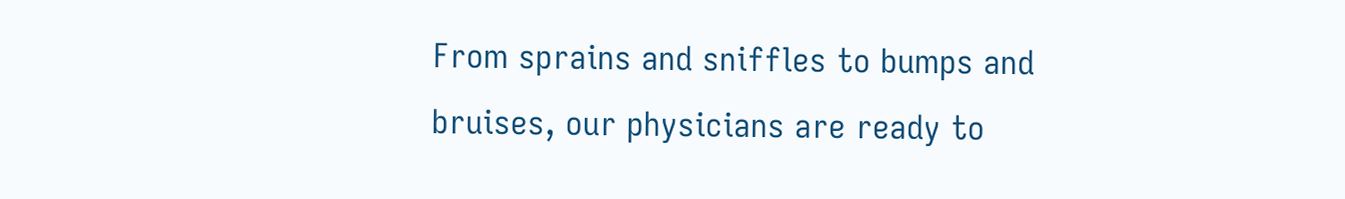From sprains and sniffles to bumps and bruises, our physicians are ready to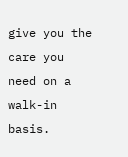give you the care you need on a walk-in basis.